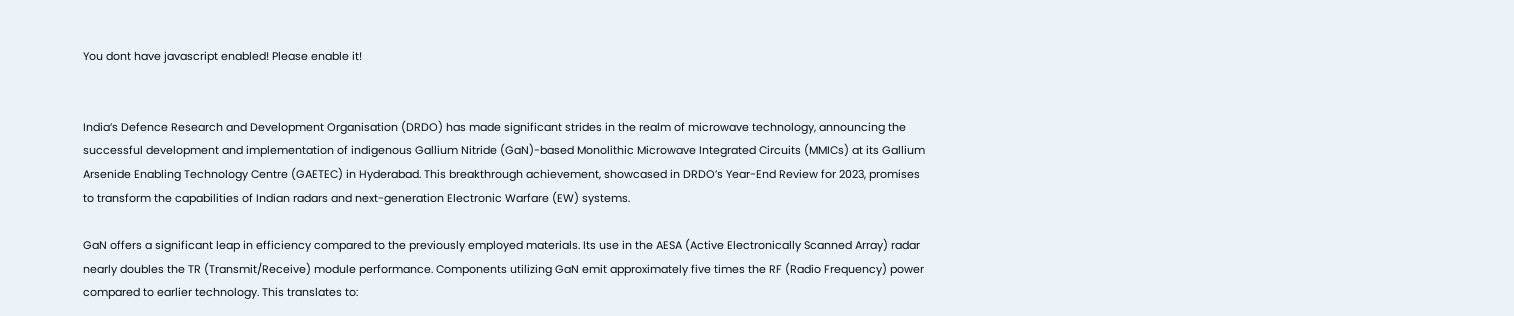You dont have javascript enabled! Please enable it!


India’s Defence Research and Development Organisation (DRDO) has made significant strides in the realm of microwave technology, announcing the successful development and implementation of indigenous Gallium Nitride (GaN)-based Monolithic Microwave Integrated Circuits (MMICs) at its Gallium Arsenide Enabling Technology Centre (GAETEC) in Hyderabad. This breakthrough achievement, showcased in DRDO’s Year-End Review for 2023, promises to transform the capabilities of Indian radars and next-generation Electronic Warfare (EW) systems.

GaN offers a significant leap in efficiency compared to the previously employed materials. Its use in the AESA (Active Electronically Scanned Array) radar nearly doubles the TR (Transmit/Receive) module performance. Components utilizing GaN emit approximately five times the RF (Radio Frequency) power compared to earlier technology. This translates to: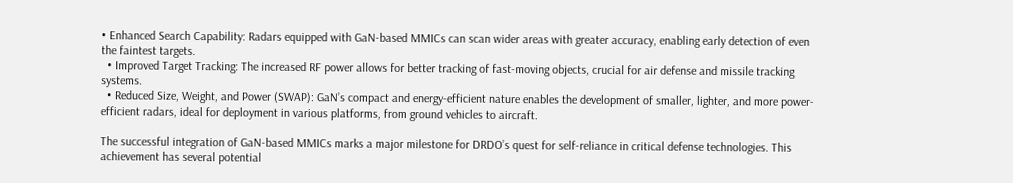• Enhanced Search Capability: Radars equipped with GaN-based MMICs can scan wider areas with greater accuracy, enabling early detection of even the faintest targets.
  • Improved Target Tracking: The increased RF power allows for better tracking of fast-moving objects, crucial for air defense and missile tracking systems.
  • Reduced Size, Weight, and Power (SWAP): GaN’s compact and energy-efficient nature enables the development of smaller, lighter, and more power-efficient radars, ideal for deployment in various platforms, from ground vehicles to aircraft.

The successful integration of GaN-based MMICs marks a major milestone for DRDO’s quest for self-reliance in critical defense technologies. This achievement has several potential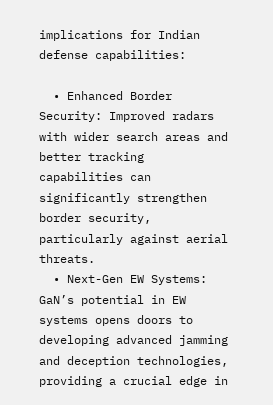implications for Indian defense capabilities:

  • Enhanced Border Security: Improved radars with wider search areas and better tracking capabilities can significantly strengthen border security, particularly against aerial threats.
  • Next-Gen EW Systems: GaN’s potential in EW systems opens doors to developing advanced jamming and deception technologies, providing a crucial edge in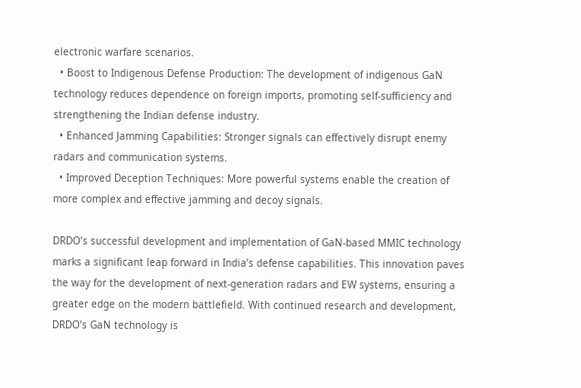electronic warfare scenarios.
  • Boost to Indigenous Defense Production: The development of indigenous GaN technology reduces dependence on foreign imports, promoting self-sufficiency and strengthening the Indian defense industry.
  • Enhanced Jamming Capabilities: Stronger signals can effectively disrupt enemy radars and communication systems.
  • Improved Deception Techniques: More powerful systems enable the creation of more complex and effective jamming and decoy signals.

DRDO’s successful development and implementation of GaN-based MMIC technology marks a significant leap forward in India’s defense capabilities. This innovation paves the way for the development of next-generation radars and EW systems, ensuring a greater edge on the modern battlefield. With continued research and development, DRDO’s GaN technology is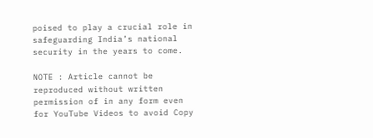poised to play a crucial role in safeguarding India’s national security in the years to come.

NOTE : Article cannot be reproduced without written permission of in any form even for YouTube Videos to avoid Copy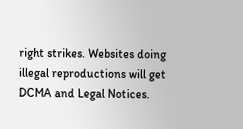right strikes. Websites doing illegal reproductions will get DCMA and Legal Notices.